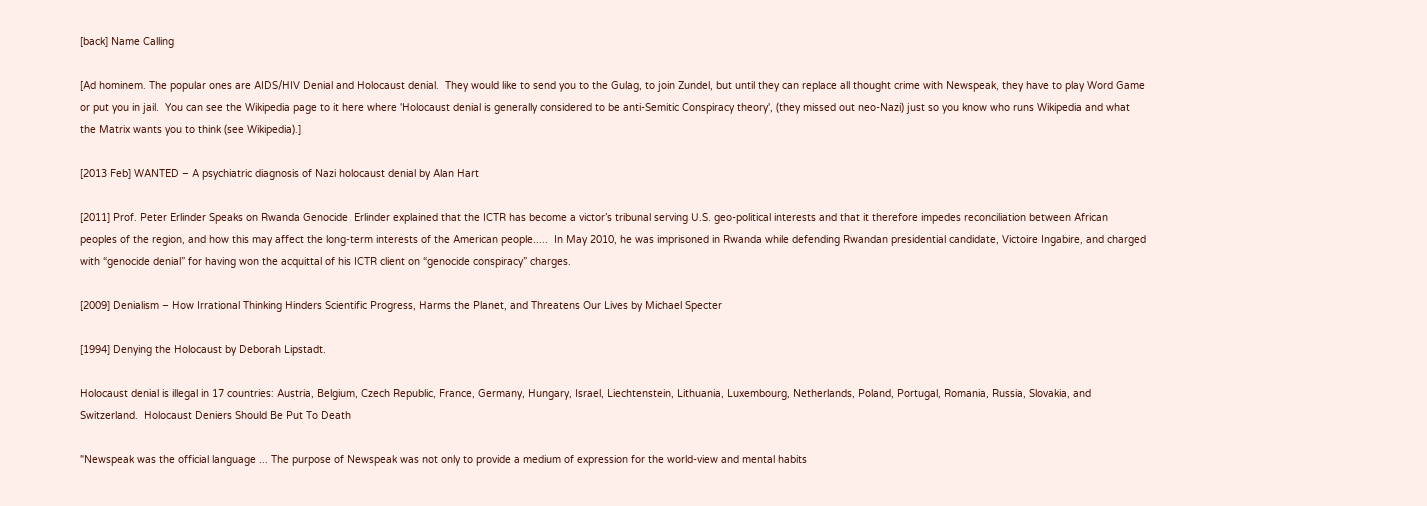[back] Name Calling

[Ad hominem. The popular ones are AIDS/HIV Denial and Holocaust denial.  They would like to send you to the Gulag, to join Zundel, but until they can replace all thought crime with Newspeak, they have to play Word Game or put you in jail.  You can see the Wikipedia page to it here where 'Holocaust denial is generally considered to be anti-Semitic Conspiracy theory', (they missed out neo-Nazi) just so you know who runs Wikipedia and what the Matrix wants you to think (see Wikipedia).]

[2013 Feb] WANTED – A psychiatric diagnosis of Nazi holocaust denial by Alan Hart

[2011] Prof. Peter Erlinder Speaks on Rwanda Genocide  Erlinder explained that the ICTR has become a victor’s tribunal serving U.S. geo-political interests and that it therefore impedes reconciliation between African peoples of the region, and how this may affect the long-term interests of the American people.....  In May 2010, he was imprisoned in Rwanda while defending Rwandan presidential candidate, Victoire Ingabire, and charged with “genocide denial” for having won the acquittal of his ICTR client on “genocide conspiracy” charges.

[2009] Denialism – How Irrational Thinking Hinders Scientific Progress, Harms the Planet, and Threatens Our Lives by Michael Specter

[1994] Denying the Holocaust by Deborah Lipstadt.

Holocaust denial is illegal in 17 countries: Austria, Belgium, Czech Republic, France, Germany, Hungary, Israel, Liechtenstein, Lithuania, Luxembourg, Netherlands, Poland, Portugal, Romania, Russia, Slovakia, and Switzerland.  Holocaust Deniers Should Be Put To Death

"Newspeak was the official language ... The purpose of Newspeak was not only to provide a medium of expression for the world-view and mental habits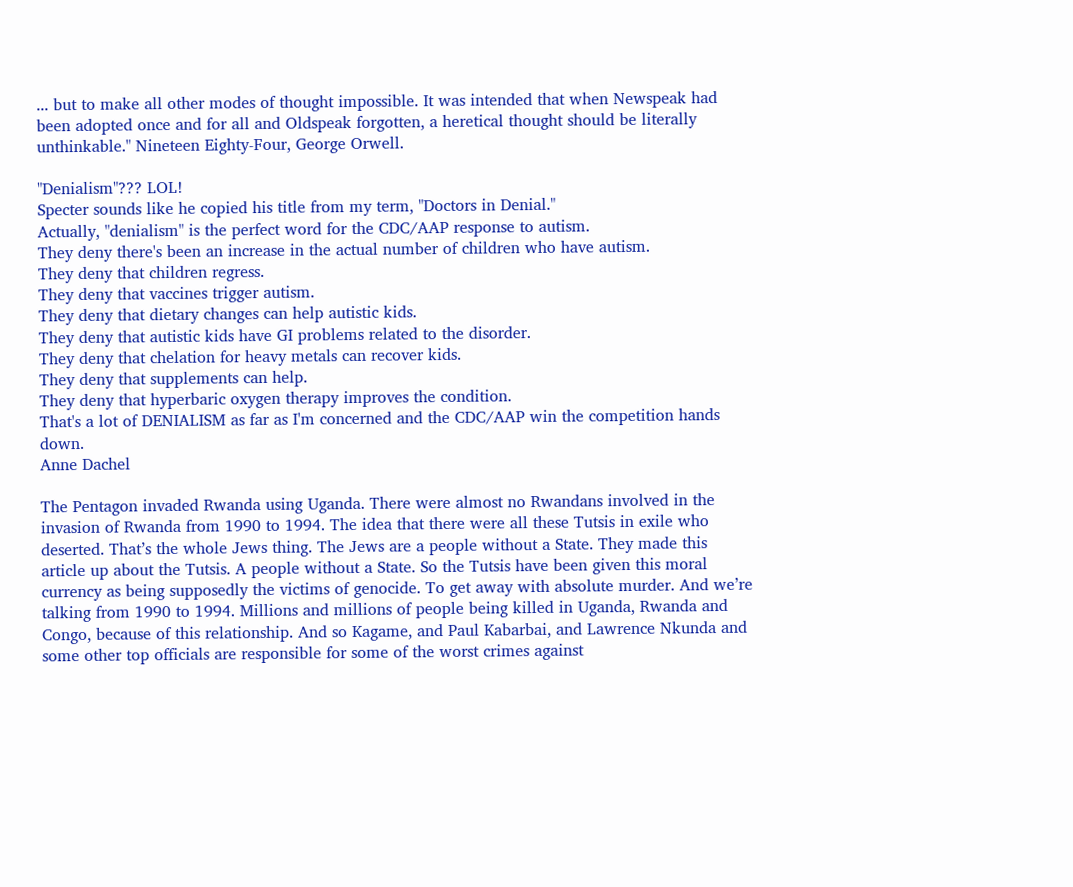... but to make all other modes of thought impossible. It was intended that when Newspeak had been adopted once and for all and Oldspeak forgotten, a heretical thought should be literally unthinkable." Nineteen Eighty-Four, George Orwell.

"Denialism"??? LOL!
Specter sounds like he copied his title from my term, "Doctors in Denial."
Actually, "denialism" is the perfect word for the CDC/AAP response to autism.
They deny there's been an increase in the actual number of children who have autism.
They deny that children regress.
They deny that vaccines trigger autism.
They deny that dietary changes can help autistic kids.
They deny that autistic kids have GI problems related to the disorder.
They deny that chelation for heavy metals can recover kids.
They deny that supplements can help.
They deny that hyperbaric oxygen therapy improves the condition.
That's a lot of DENIALISM as far as I'm concerned and the CDC/AAP win the competition hands down.
Anne Dachel

The Pentagon invaded Rwanda using Uganda. There were almost no Rwandans involved in the invasion of Rwanda from 1990 to 1994. The idea that there were all these Tutsis in exile who deserted. That’s the whole Jews thing. The Jews are a people without a State. They made this article up about the Tutsis. A people without a State. So the Tutsis have been given this moral currency as being supposedly the victims of genocide. To get away with absolute murder. And we’re talking from 1990 to 1994. Millions and millions of people being killed in Uganda, Rwanda and Congo, because of this relationship. And so Kagame, and Paul Kabarbai, and Lawrence Nkunda and some other top officials are responsible for some of the worst crimes against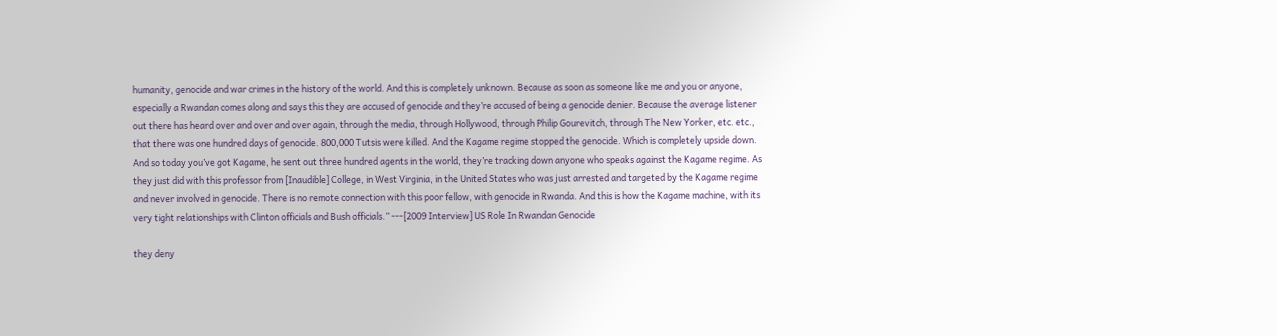humanity, genocide and war crimes in the history of the world. And this is completely unknown. Because as soon as someone like me and you or anyone, especially a Rwandan comes along and says this they are accused of genocide and they’re accused of being a genocide denier. Because the average listener out there has heard over and over and over again, through the media, through Hollywood, through Philip Gourevitch, through The New Yorker, etc. etc., that there was one hundred days of genocide. 800,000 Tutsis were killed. And the Kagame regime stopped the genocide. Which is completely upside down. And so today you’ve got Kagame, he sent out three hundred agents in the world, they’re tracking down anyone who speaks against the Kagame regime. As they just did with this professor from [Inaudible] College, in West Virginia, in the United States who was just arrested and targeted by the Kagame regime and never involved in genocide. There is no remote connection with this poor fellow, with genocide in Rwanda. And this is how the Kagame machine, with its very tight relationships with Clinton officials and Bush officials.” ---[2009 Interview] US Role In Rwandan Genocide

they deny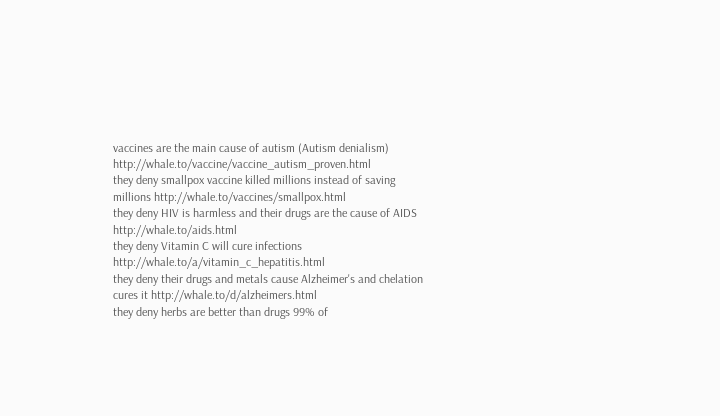vaccines are the main cause of autism (Autism denialism) http://whale.to/vaccine/vaccine_autism_proven.html
they deny smallpox vaccine killed millions instead of saving millions http://whale.to/vaccines/smallpox.html
they deny HIV is harmless and their drugs are the cause of AIDS http://whale.to/aids.html
they deny Vitamin C will cure infections http://whale.to/a/vitamin_c_hepatitis.html
they deny their drugs and metals cause Alzheimer's and chelation cures it http://whale.to/d/alzheimers.html
they deny herbs are better than drugs 99% of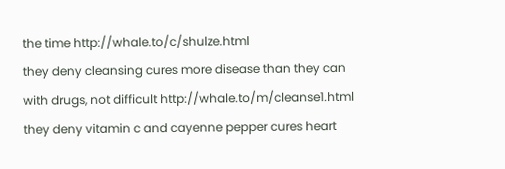the time http://whale.to/c/shulze.html
they deny cleansing cures more disease than they can with drugs, not difficult http://whale.to/m/cleanse1.html
they deny vitamin c and cayenne pepper cures heart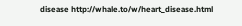disease http://whale.to/w/heart_disease.html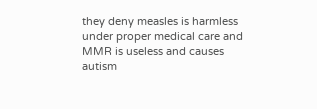they deny measles is harmless under proper medical care and MMR is useless and causes autism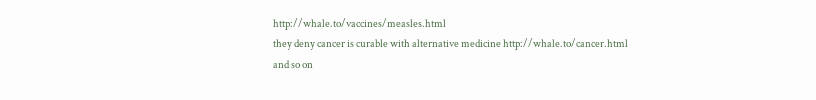http://whale.to/vaccines/measles.html
they deny cancer is curable with alternative medicine http://whale.to/cancer.html
and so on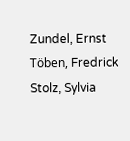Zundel, Ernst  Töben, Fredrick  Stolz, Sylvia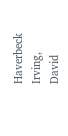Haverbeck  Irving, David